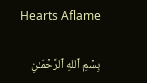Hearts Aflame

بِسۡمِ ٱللهِ ٱلرَّحۡمَـٰنِ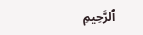ٱلرَّحِيمِ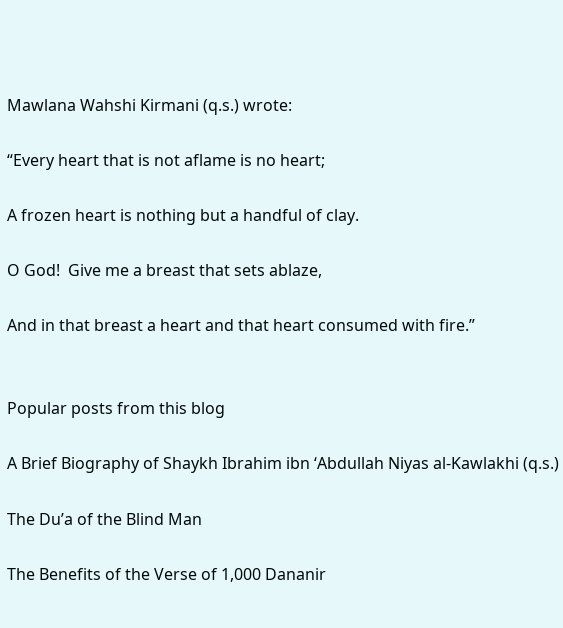Mawlana Wahshi Kirmani (q.s.) wrote:

“Every heart that is not aflame is no heart;

A frozen heart is nothing but a handful of clay.

O God!  Give me a breast that sets ablaze,

And in that breast a heart and that heart consumed with fire.”


Popular posts from this blog

A Brief Biography of Shaykh Ibrahim ibn ‘Abdullah Niyas al-Kawlakhi (q.s.)

The Du’a of the Blind Man

The Benefits of the Verse of 1,000 Dananir